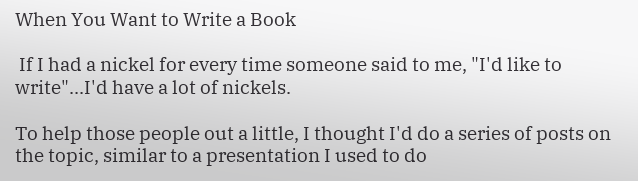When You Want to Write a Book

 If I had a nickel for every time someone said to me, "I'd like to write"...I'd have a lot of nickels.

To help those people out a little, I thought I'd do a series of posts on the topic, similar to a presentation I used to do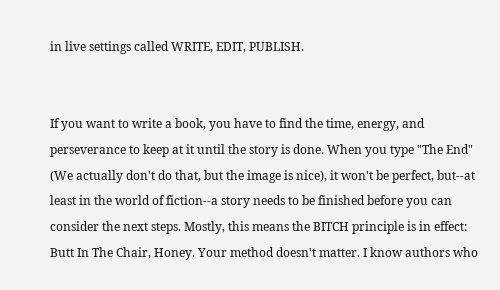in live settings called WRITE, EDIT, PUBLISH.


If you want to write a book, you have to find the time, energy, and perseverance to keep at it until the story is done. When you type "The End" (We actually don't do that, but the image is nice), it won't be perfect, but--at least in the world of fiction--a story needs to be finished before you can consider the next steps. Mostly, this means the BITCH principle is in effect: Butt In The Chair, Honey. Your method doesn't matter. I know authors who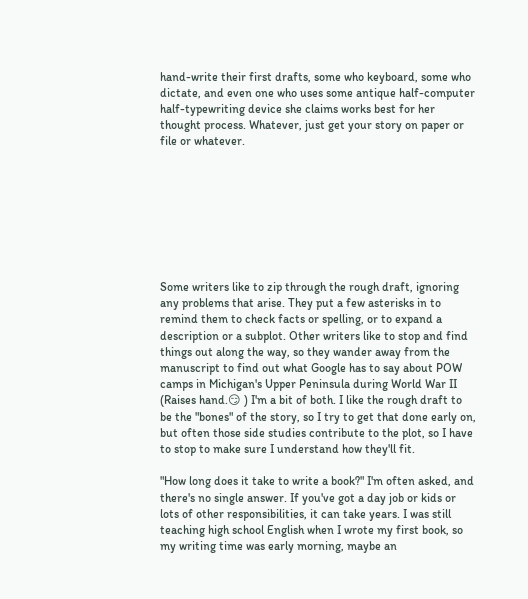hand-write their first drafts, some who keyboard, some who dictate, and even one who uses some antique half-computer half-typewriting device she claims works best for her thought process. Whatever, just get your story on paper or file or whatever.








Some writers like to zip through the rough draft, ignoring any problems that arise. They put a few asterisks in to remind them to check facts or spelling, or to expand a description or a subplot. Other writers like to stop and find things out along the way, so they wander away from the manuscript to find out what Google has to say about POW camps in Michigan's Upper Peninsula during World War II (Raises hand.😏 ) I'm a bit of both. I like the rough draft to be the "bones" of the story, so I try to get that done early on, but often those side studies contribute to the plot, so I have to stop to make sure I understand how they'll fit.

"How long does it take to write a book?" I'm often asked, and there's no single answer. If you've got a day job or kids or lots of other responsibilities, it can take years. I was still teaching high school English when I wrote my first book, so my writing time was early morning, maybe an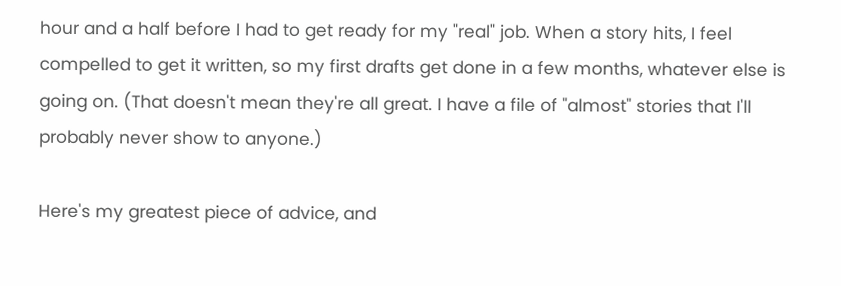hour and a half before I had to get ready for my "real" job. When a story hits, I feel compelled to get it written, so my first drafts get done in a few months, whatever else is going on. (That doesn't mean they're all great. I have a file of "almost" stories that I'll probably never show to anyone.)

Here's my greatest piece of advice, and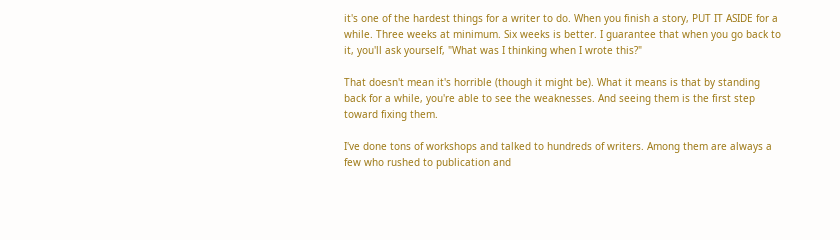it's one of the hardest things for a writer to do. When you finish a story, PUT IT ASIDE for a while. Three weeks at minimum. Six weeks is better. I guarantee that when you go back to it, you'll ask yourself, "What was I thinking when I wrote this?"

That doesn't mean it's horrible (though it might be). What it means is that by standing back for a while, you're able to see the weaknesses. And seeing them is the first step toward fixing them.

I've done tons of workshops and talked to hundreds of writers. Among them are always a few who rushed to publication and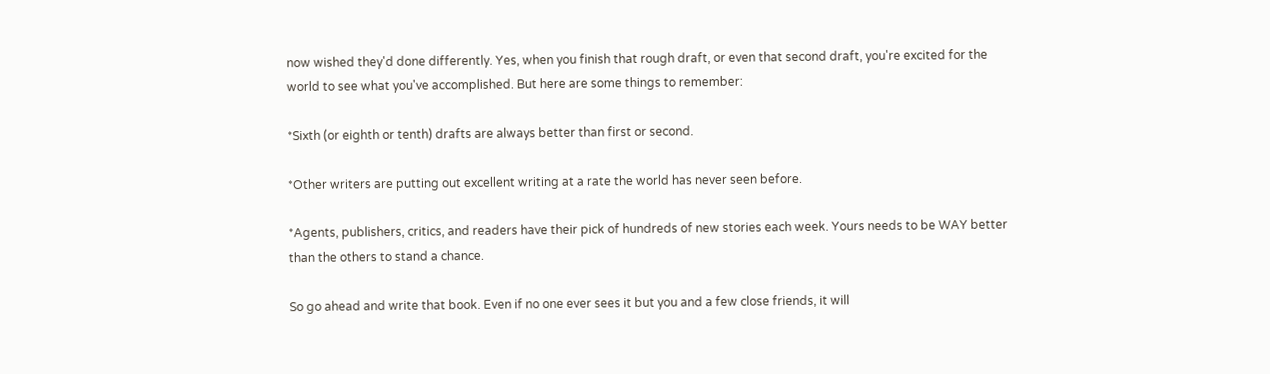now wished they'd done differently. Yes, when you finish that rough draft, or even that second draft, you're excited for the world to see what you've accomplished. But here are some things to remember:

*Sixth (or eighth or tenth) drafts are always better than first or second.

*Other writers are putting out excellent writing at a rate the world has never seen before.

*Agents, publishers, critics, and readers have their pick of hundreds of new stories each week. Yours needs to be WAY better than the others to stand a chance.

So go ahead and write that book. Even if no one ever sees it but you and a few close friends, it will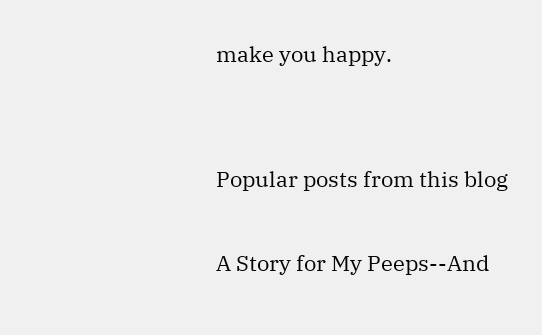make you happy.


Popular posts from this blog

A Story for My Peeps--And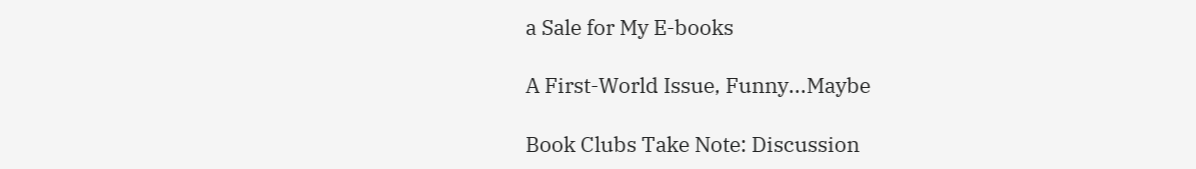a Sale for My E-books

A First-World Issue, Funny...Maybe

Book Clubs Take Note: Discussion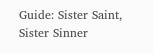Guide: Sister Saint, Sister Sinner